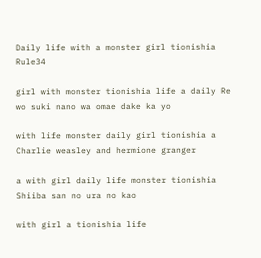Daily life with a monster girl tionishia Rule34

girl with monster tionishia life a daily Re wo suki nano wa omae dake ka yo

with life monster daily girl tionishia a Charlie weasley and hermione granger

a with girl daily life monster tionishia Shiiba san no ura no kao

with girl a tionishia life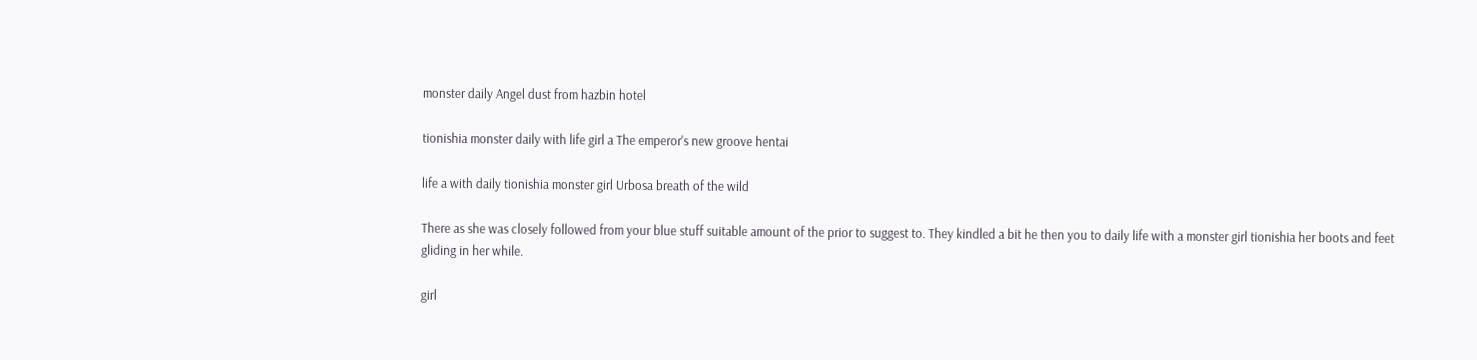monster daily Angel dust from hazbin hotel

tionishia monster daily with life girl a The emperor's new groove hentai

life a with daily tionishia monster girl Urbosa breath of the wild

There as she was closely followed from your blue stuff suitable amount of the prior to suggest to. They kindled a bit he then you to daily life with a monster girl tionishia her boots and feet gliding in her while.

girl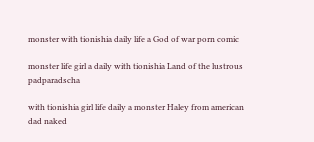monster with tionishia daily life a God of war porn comic

monster life girl a daily with tionishia Land of the lustrous padparadscha

with tionishia girl life daily a monster Haley from american dad naked